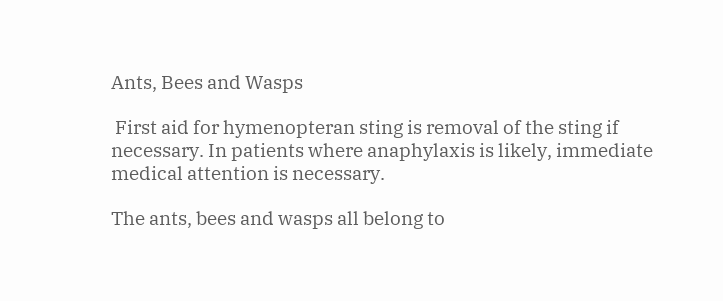Ants, Bees and Wasps

 First aid for hymenopteran sting is removal of the sting if necessary. In patients where anaphylaxis is likely, immediate medical attention is necessary.

The ants, bees and wasps all belong to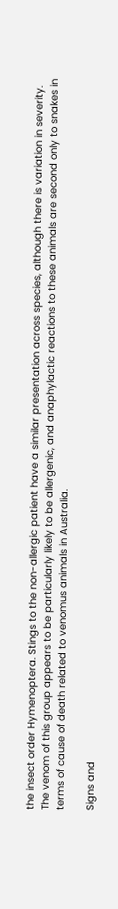the insect order Hymenoptera. Stings to the non-allergic patient have a similar presentation across species, although there is variation in severity. The venom of this group appears to be particularly likely to be allergenic, and anaphylactic reactions to these animals are second only to snakes in terms of cause of death related to venomus animals in Australia.

Signs and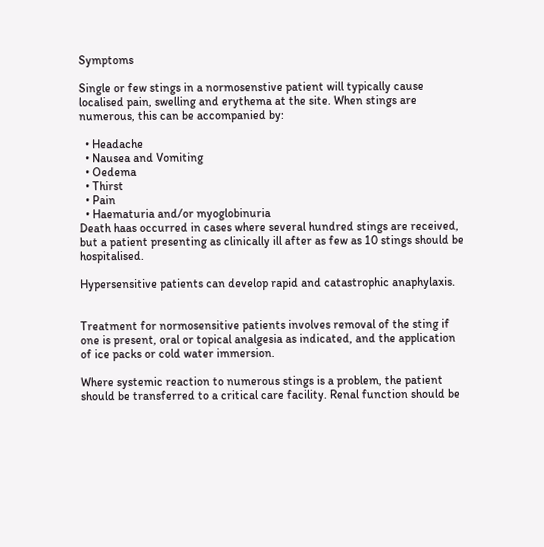Symptoms

Single or few stings in a normosenstive patient will typically cause localised pain, swelling and erythema at the site. When stings are numerous, this can be accompanied by:

  • Headache
  • Nausea and Vomiting
  • Oedema
  • Thirst
  • Pain
  • Haematuria and/or myoglobinuria
Death haas occurred in cases where several hundred stings are received, but a patient presenting as clinically ill after as few as 10 stings should be hospitalised.

Hypersensitive patients can develop rapid and catastrophic anaphylaxis.


Treatment for normosensitive patients involves removal of the sting if one is present, oral or topical analgesia as indicated, and the application of ice packs or cold water immersion.

Where systemic reaction to numerous stings is a problem, the patient should be transferred to a critical care facility. Renal function should be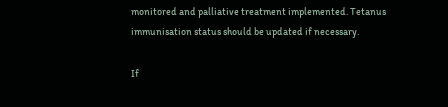monitored and palliative treatment implemented. Tetanus immunisation status should be updated if necessary.

If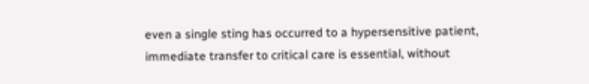even a single sting has occurred to a hypersensitive patient, immediate transfer to critical care is essential, without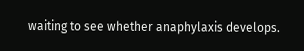waiting to see whether anaphylaxis develops.